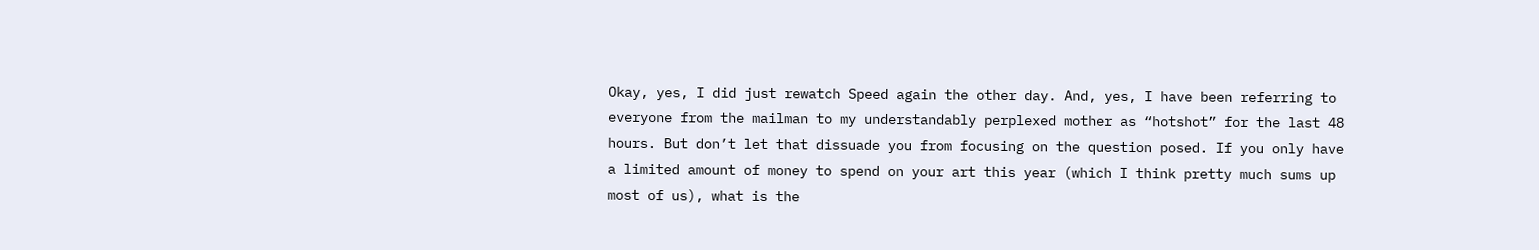Okay, yes, I did just rewatch Speed again the other day. And, yes, I have been referring to everyone from the mailman to my understandably perplexed mother as “hotshot” for the last 48 hours. But don’t let that dissuade you from focusing on the question posed. If you only have a limited amount of money to spend on your art this year (which I think pretty much sums up most of us), what is the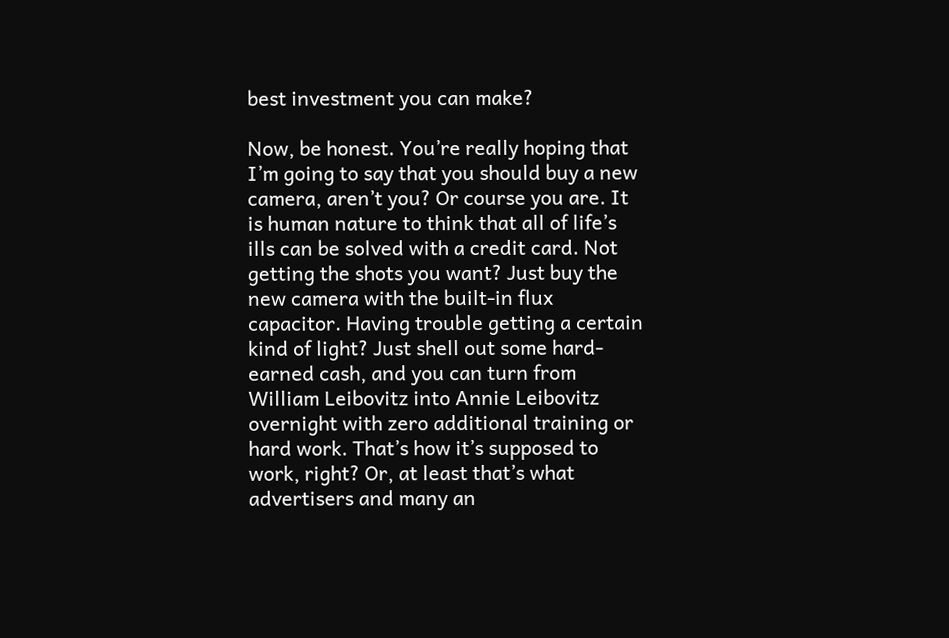best investment you can make?

Now, be honest. You’re really hoping that I’m going to say that you should buy a new camera, aren’t you? Or course you are. It is human nature to think that all of life’s ills can be solved with a credit card. Not getting the shots you want? Just buy the new camera with the built-in flux capacitor. Having trouble getting a certain kind of light? Just shell out some hard-earned cash, and you can turn from William Leibovitz into Annie Leibovitz overnight with zero additional training or hard work. That’s how it’s supposed to work, right? Or, at least that’s what advertisers and many an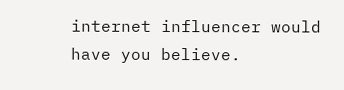internet influencer would have you believe.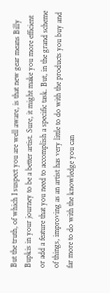But the truth, of which I suspect you are well aware, is that new gear means Billy Bupkis in your journey to be a better artist. Sure, it might make you more efficient or add a feature that you need to accomplish a specific task. But, in the grand scheme of things, improving as an artist has very little to do with the products you buy and far more to do with the knowledge you can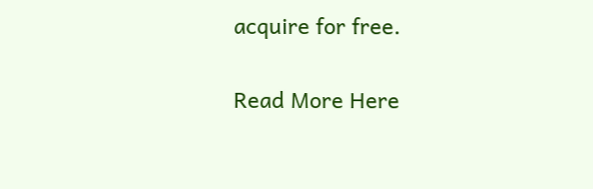acquire for free.

Read More Here